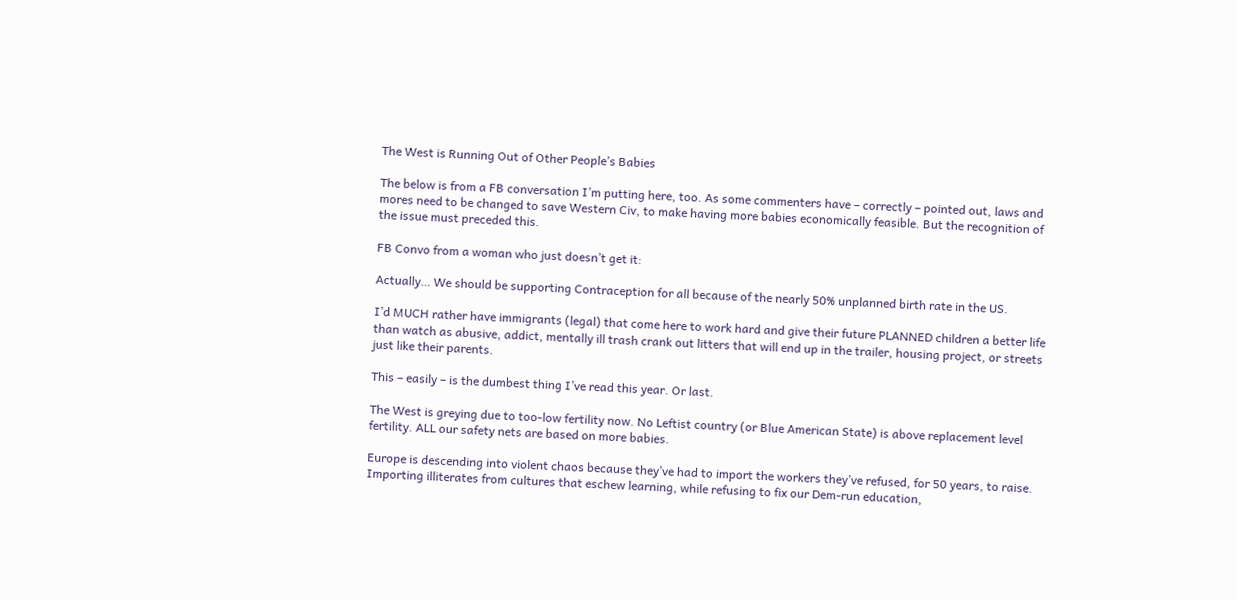The West is Running Out of Other People’s Babies

The below is from a FB conversation I’m putting here, too. As some commenters have – correctly – pointed out, laws and mores need to be changed to save Western Civ, to make having more babies economically feasible. But the recognition of the issue must preceded this.

FB Convo from a woman who just doesn’t get it:

Actually… We should be supporting Contraception for all because of the nearly 50% unplanned birth rate in the US.

I’d MUCH rather have immigrants (legal) that come here to work hard and give their future PLANNED children a better life than watch as abusive, addict, mentally ill trash crank out litters that will end up in the trailer, housing project, or streets just like their parents.

This – easily – is the dumbest thing I’ve read this year. Or last.

The West is greying due to too-low fertility now. No Leftist country (or Blue American State) is above replacement level fertility. ALL our safety nets are based on more babies.

Europe is descending into violent chaos because they’ve had to import the workers they’ve refused, for 50 years, to raise. Importing illiterates from cultures that eschew learning, while refusing to fix our Dem-run education,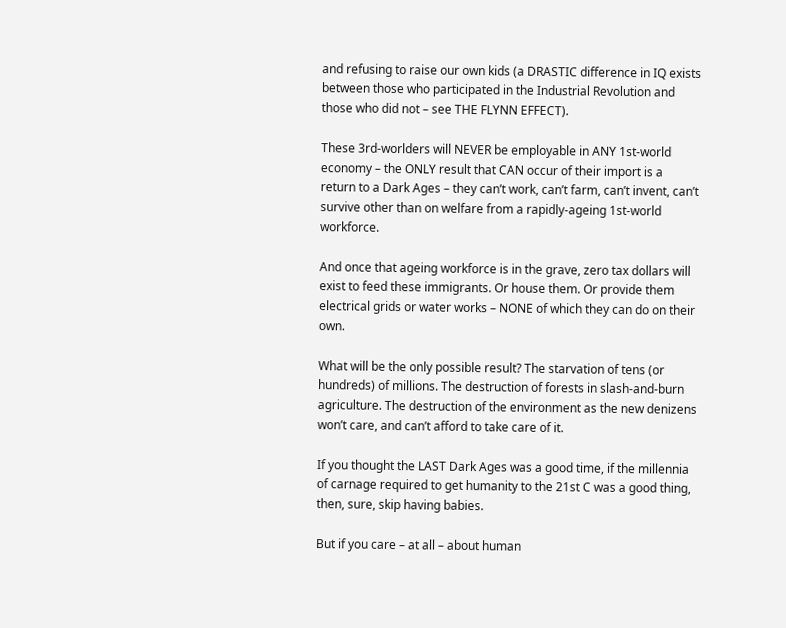and refusing to raise our own kids (a DRASTIC difference in IQ exists between those who participated in the Industrial Revolution and those who did not – see THE FLYNN EFFECT).

These 3rd-worlders will NEVER be employable in ANY 1st-world economy – the ONLY result that CAN occur of their import is a return to a Dark Ages – they can’t work, can’t farm, can’t invent, can’t survive other than on welfare from a rapidly-ageing 1st-world workforce.

And once that ageing workforce is in the grave, zero tax dollars will exist to feed these immigrants. Or house them. Or provide them electrical grids or water works – NONE of which they can do on their own.

What will be the only possible result? The starvation of tens (or hundreds) of millions. The destruction of forests in slash-and-burn agriculture. The destruction of the environment as the new denizens won’t care, and can’t afford to take care of it.

If you thought the LAST Dark Ages was a good time, if the millennia of carnage required to get humanity to the 21st C was a good thing, then, sure, skip having babies.

But if you care – at all – about human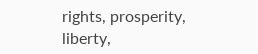rights, prosperity, liberty,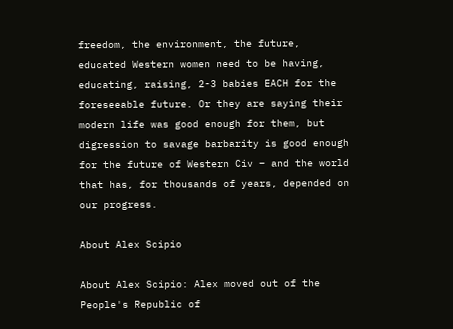freedom, the environment, the future, educated Western women need to be having, educating, raising, 2-3 babies EACH for the foreseeable future. Or they are saying their modern life was good enough for them, but digression to savage barbarity is good enough for the future of Western Civ – and the world that has, for thousands of years, depended on our progress.

About Alex Scipio

About Alex Scipio: Alex moved out of the People's Republic of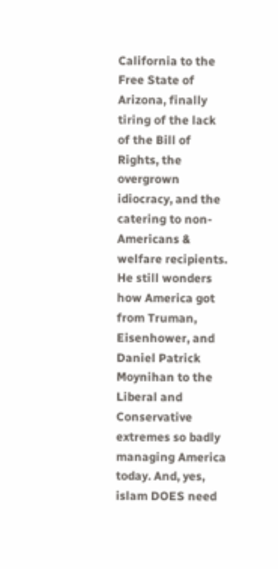California to the Free State of Arizona, finally tiring of the lack of the Bill of Rights, the overgrown idiocracy, and the catering to non-Americans & welfare recipients. He still wonders how America got from Truman, Eisenhower, and Daniel Patrick Moynihan to the Liberal and Conservative extremes so badly managing America today. And, yes, islam DOES need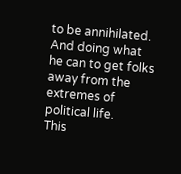to be annihilated. And doing what he can to get folks away from the extremes of political life.
This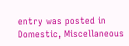entry was posted in Domestic, Miscellaneous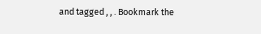and tagged , , . Bookmark the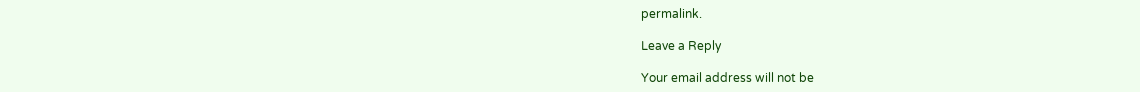permalink.

Leave a Reply

Your email address will not be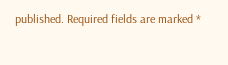published. Required fields are marked *